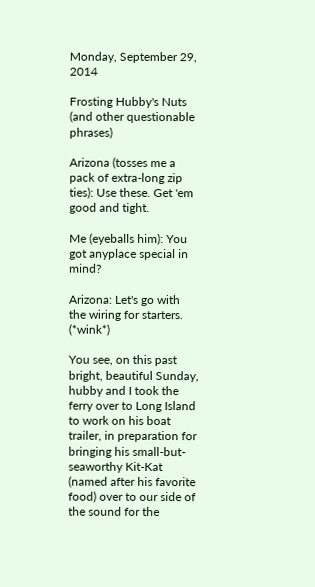Monday, September 29, 2014

Frosting Hubby's Nuts (and other questionable phrases)

Arizona (tosses me a pack of extra-long zip ties): Use these. Get 'em good and tight.

Me (eyeballs him): You got anyplace special in mind?

Arizona: Let's go with the wiring for starters. (*wink*)

You see, on this past bright, beautiful Sunday, hubby and I took the ferry over to Long Island to work on his boat trailer, in preparation for bringing his small-but-seaworthy Kit-Kat (named after his favorite food) over to our side of the sound for the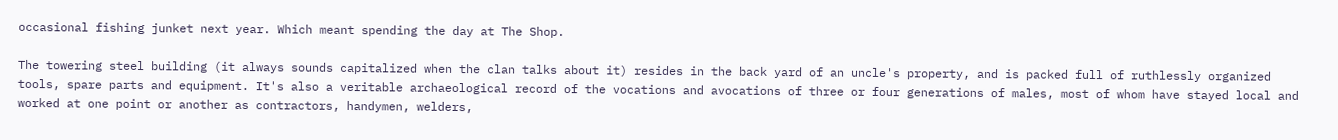occasional fishing junket next year. Which meant spending the day at The Shop.

The towering steel building (it always sounds capitalized when the clan talks about it) resides in the back yard of an uncle's property, and is packed full of ruthlessly organized tools, spare parts and equipment. It's also a veritable archaeological record of the vocations and avocations of three or four generations of males, most of whom have stayed local and worked at one point or another as contractors, handymen, welders,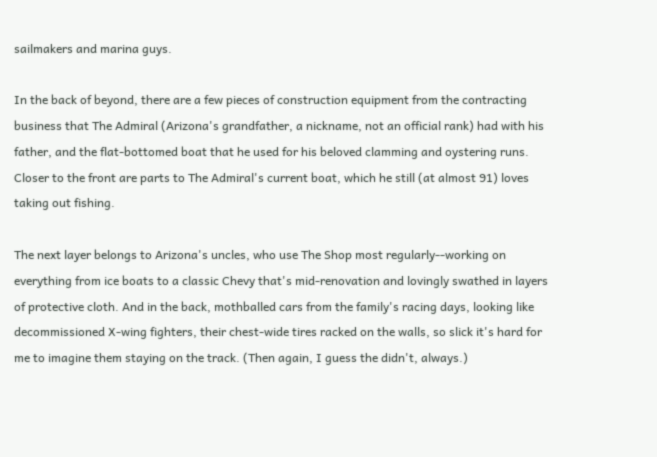sailmakers and marina guys.

In the back of beyond, there are a few pieces of construction equipment from the contracting business that The Admiral (Arizona's grandfather, a nickname, not an official rank) had with his father, and the flat-bottomed boat that he used for his beloved clamming and oystering runs. Closer to the front are parts to The Admiral's current boat, which he still (at almost 91) loves taking out fishing.

The next layer belongs to Arizona's uncles, who use The Shop most regularly--working on everything from ice boats to a classic Chevy that's mid-renovation and lovingly swathed in layers of protective cloth. And in the back, mothballed cars from the family's racing days, looking like decommissioned X-wing fighters, their chest-wide tires racked on the walls, so slick it's hard for me to imagine them staying on the track. (Then again, I guess the didn't, always.)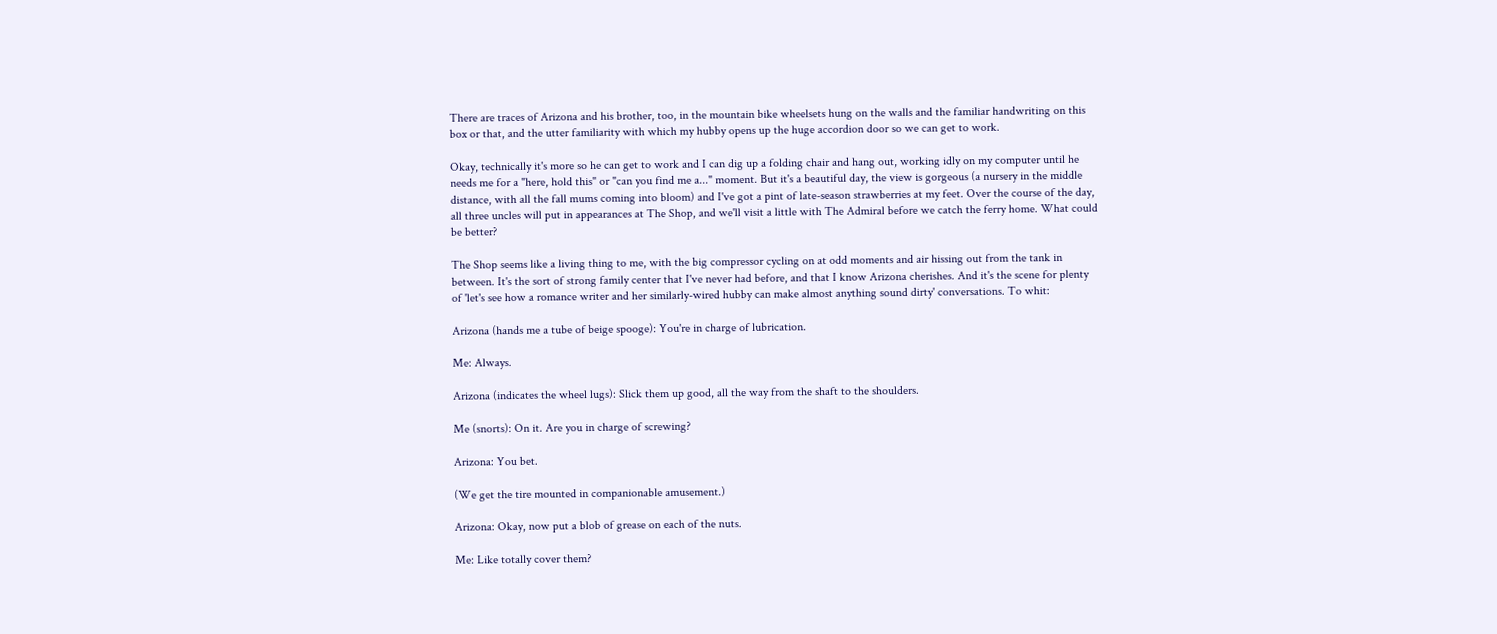There are traces of Arizona and his brother, too, in the mountain bike wheelsets hung on the walls and the familiar handwriting on this box or that, and the utter familiarity with which my hubby opens up the huge accordion door so we can get to work.

Okay, technically it's more so he can get to work and I can dig up a folding chair and hang out, working idly on my computer until he needs me for a "here, hold this" or "can you find me a..." moment. But it's a beautiful day, the view is gorgeous (a nursery in the middle distance, with all the fall mums coming into bloom) and I've got a pint of late-season strawberries at my feet. Over the course of the day, all three uncles will put in appearances at The Shop, and we'll visit a little with The Admiral before we catch the ferry home. What could be better?

The Shop seems like a living thing to me, with the big compressor cycling on at odd moments and air hissing out from the tank in between. It's the sort of strong family center that I've never had before, and that I know Arizona cherishes. And it's the scene for plenty of 'let's see how a romance writer and her similarly-wired hubby can make almost anything sound dirty' conversations. To whit:

Arizona (hands me a tube of beige spooge): You're in charge of lubrication.

Me: Always.

Arizona (indicates the wheel lugs): Slick them up good, all the way from the shaft to the shoulders.

Me (snorts): On it. Are you in charge of screwing?

Arizona: You bet.

(We get the tire mounted in companionable amusement.)

Arizona: Okay, now put a blob of grease on each of the nuts.

Me: Like totally cover them?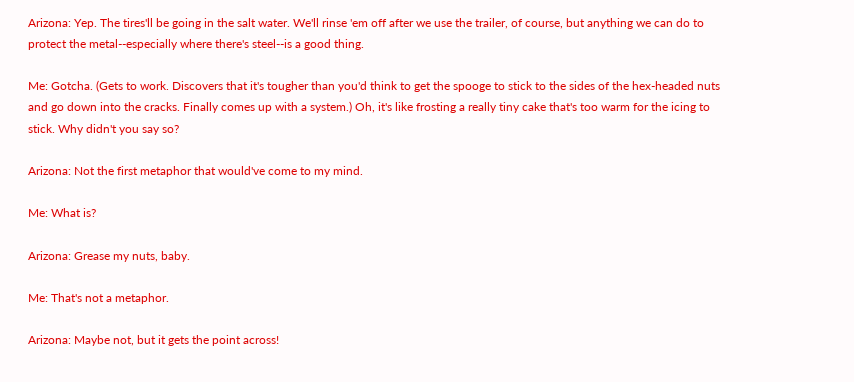Arizona: Yep. The tires'll be going in the salt water. We'll rinse 'em off after we use the trailer, of course, but anything we can do to protect the metal--especially where there's steel--is a good thing.

Me: Gotcha. (Gets to work. Discovers that it's tougher than you'd think to get the spooge to stick to the sides of the hex-headed nuts and go down into the cracks. Finally comes up with a system.) Oh, it's like frosting a really tiny cake that's too warm for the icing to stick. Why didn't you say so?

Arizona: Not the first metaphor that would've come to my mind.

Me: What is?

Arizona: Grease my nuts, baby.

Me: That's not a metaphor.

Arizona: Maybe not, but it gets the point across!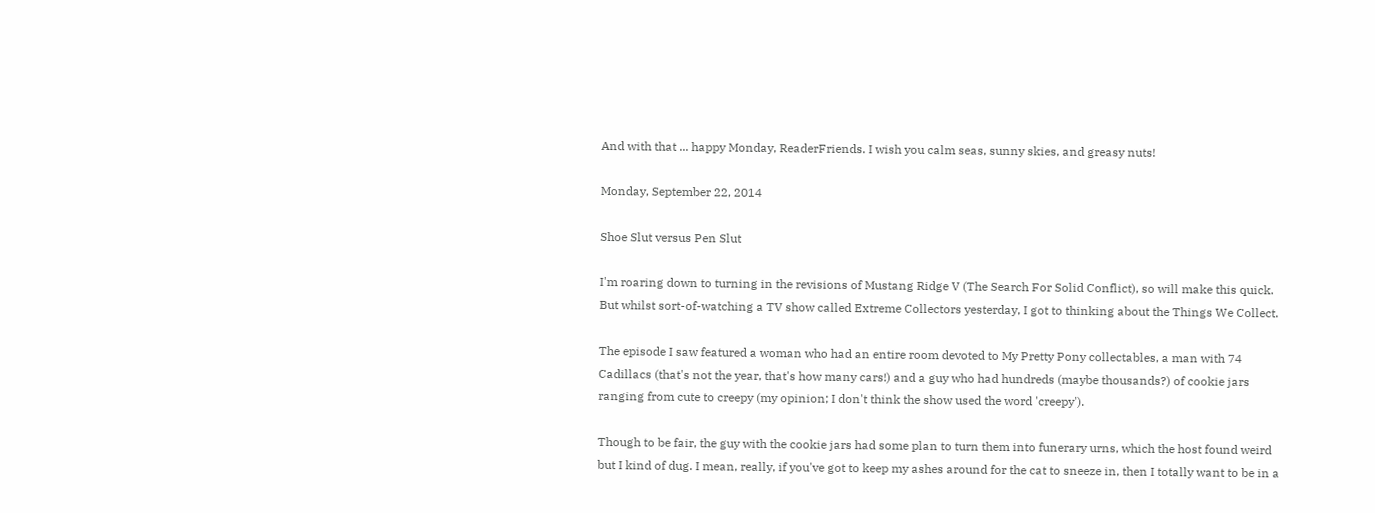And with that ... happy Monday, ReaderFriends. I wish you calm seas, sunny skies, and greasy nuts!

Monday, September 22, 2014

Shoe Slut versus Pen Slut

I'm roaring down to turning in the revisions of Mustang Ridge V (The Search For Solid Conflict), so will make this quick. But whilst sort-of-watching a TV show called Extreme Collectors yesterday, I got to thinking about the Things We Collect.

The episode I saw featured a woman who had an entire room devoted to My Pretty Pony collectables, a man with 74 Cadillacs (that's not the year, that's how many cars!) and a guy who had hundreds (maybe thousands?) of cookie jars ranging from cute to creepy (my opinion; I don't think the show used the word 'creepy').

Though to be fair, the guy with the cookie jars had some plan to turn them into funerary urns, which the host found weird but I kind of dug. I mean, really, if you've got to keep my ashes around for the cat to sneeze in, then I totally want to be in a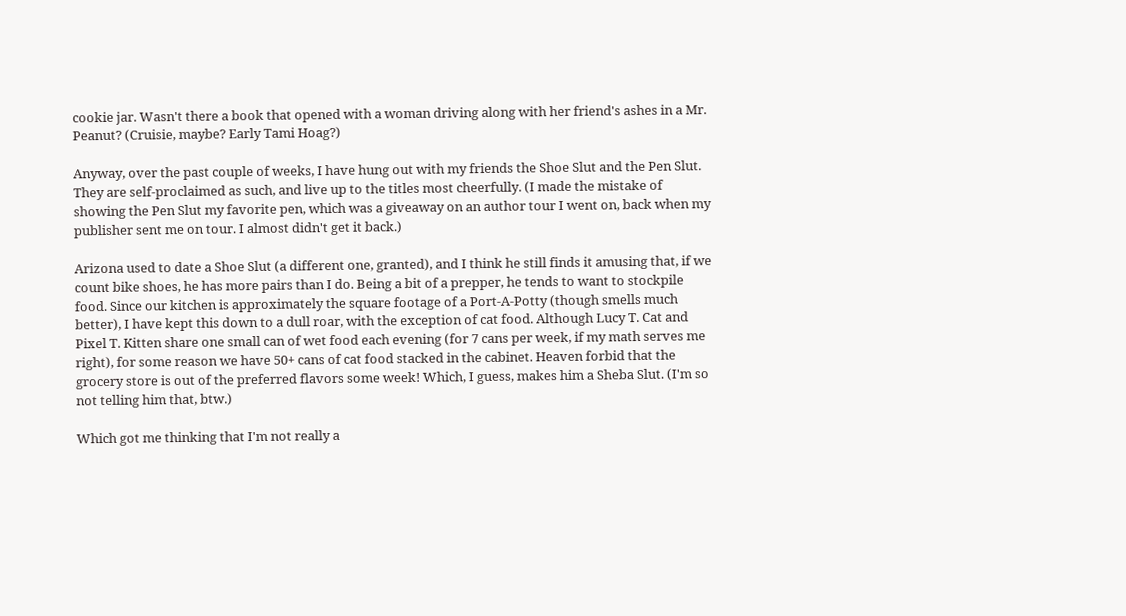cookie jar. Wasn't there a book that opened with a woman driving along with her friend's ashes in a Mr. Peanut? (Cruisie, maybe? Early Tami Hoag?)

Anyway, over the past couple of weeks, I have hung out with my friends the Shoe Slut and the Pen Slut. They are self-proclaimed as such, and live up to the titles most cheerfully. (I made the mistake of showing the Pen Slut my favorite pen, which was a giveaway on an author tour I went on, back when my publisher sent me on tour. I almost didn't get it back.)

Arizona used to date a Shoe Slut (a different one, granted), and I think he still finds it amusing that, if we count bike shoes, he has more pairs than I do. Being a bit of a prepper, he tends to want to stockpile food. Since our kitchen is approximately the square footage of a Port-A-Potty (though smells much better), I have kept this down to a dull roar, with the exception of cat food. Although Lucy T. Cat and Pixel T. Kitten share one small can of wet food each evening (for 7 cans per week, if my math serves me right), for some reason we have 50+ cans of cat food stacked in the cabinet. Heaven forbid that the grocery store is out of the preferred flavors some week! Which, I guess, makes him a Sheba Slut. (I'm so not telling him that, btw.)

Which got me thinking that I'm not really a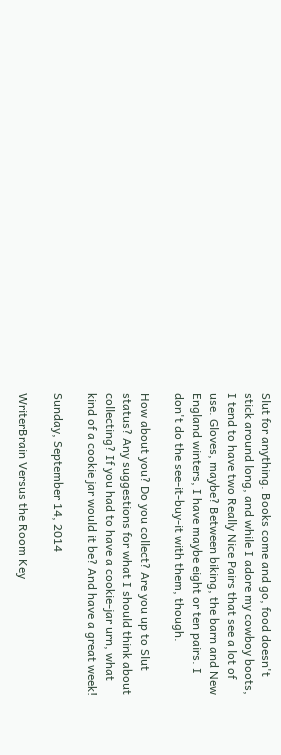Slut for anything. Books come and go, food doesn't stick around long, and while I adore my cowboy boots, I tend to have two Really Nice Pairs that see a lot of use. Gloves, maybe? Between biking, the barn and New England winters, I have maybe eight or ten pairs. I don't do the see-it-buy-it with them, though.

How about you? Do you collect? Are you up to Slut status? Any suggestions for what I should think about collecting? If you had to have a cookie-jar urn, what kind of a cookie jar would it be? And have a great week!

Sunday, September 14, 2014

WriterBrain Versus the Room Key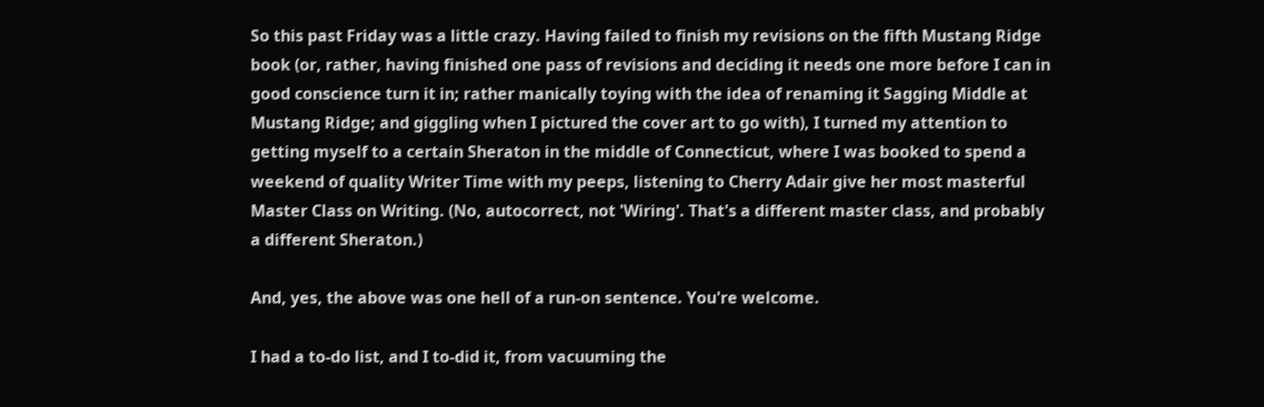So this past Friday was a little crazy. Having failed to finish my revisions on the fifth Mustang Ridge book (or, rather, having finished one pass of revisions and deciding it needs one more before I can in good conscience turn it in; rather manically toying with the idea of renaming it Sagging Middle at Mustang Ridge; and giggling when I pictured the cover art to go with), I turned my attention to getting myself to a certain Sheraton in the middle of Connecticut, where I was booked to spend a weekend of quality Writer Time with my peeps, listening to Cherry Adair give her most masterful Master Class on Writing. (No, autocorrect, not 'Wiring'. That's a different master class, and probably a different Sheraton.)

And, yes, the above was one hell of a run-on sentence. You're welcome.

I had a to-do list, and I to-did it, from vacuuming the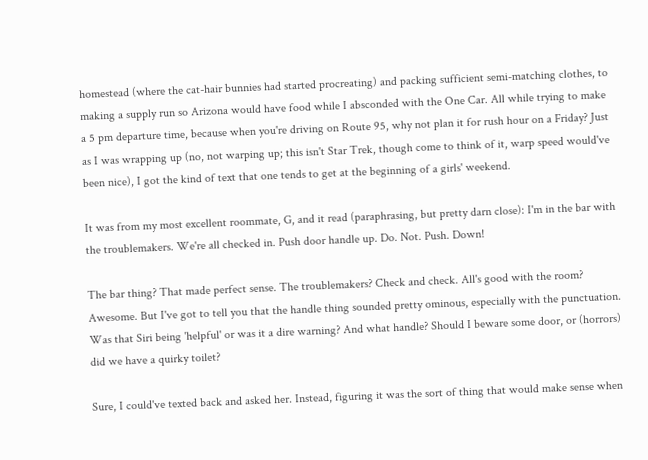homestead (where the cat-hair bunnies had started procreating) and packing sufficient semi-matching clothes, to making a supply run so Arizona would have food while I absconded with the One Car. All while trying to make a 5 pm departure time, because when you're driving on Route 95, why not plan it for rush hour on a Friday? Just as I was wrapping up (no, not warping up; this isn't Star Trek, though come to think of it, warp speed would've been nice), I got the kind of text that one tends to get at the beginning of a girls' weekend.

It was from my most excellent roommate, G, and it read (paraphrasing, but pretty darn close): I'm in the bar with the troublemakers. We're all checked in. Push door handle up. Do. Not. Push. Down!

The bar thing? That made perfect sense. The troublemakers? Check and check. All's good with the room? Awesome. But I've got to tell you that the handle thing sounded pretty ominous, especially with the punctuation. Was that Siri being 'helpful' or was it a dire warning? And what handle? Should I beware some door, or (horrors) did we have a quirky toilet?

Sure, I could've texted back and asked her. Instead, figuring it was the sort of thing that would make sense when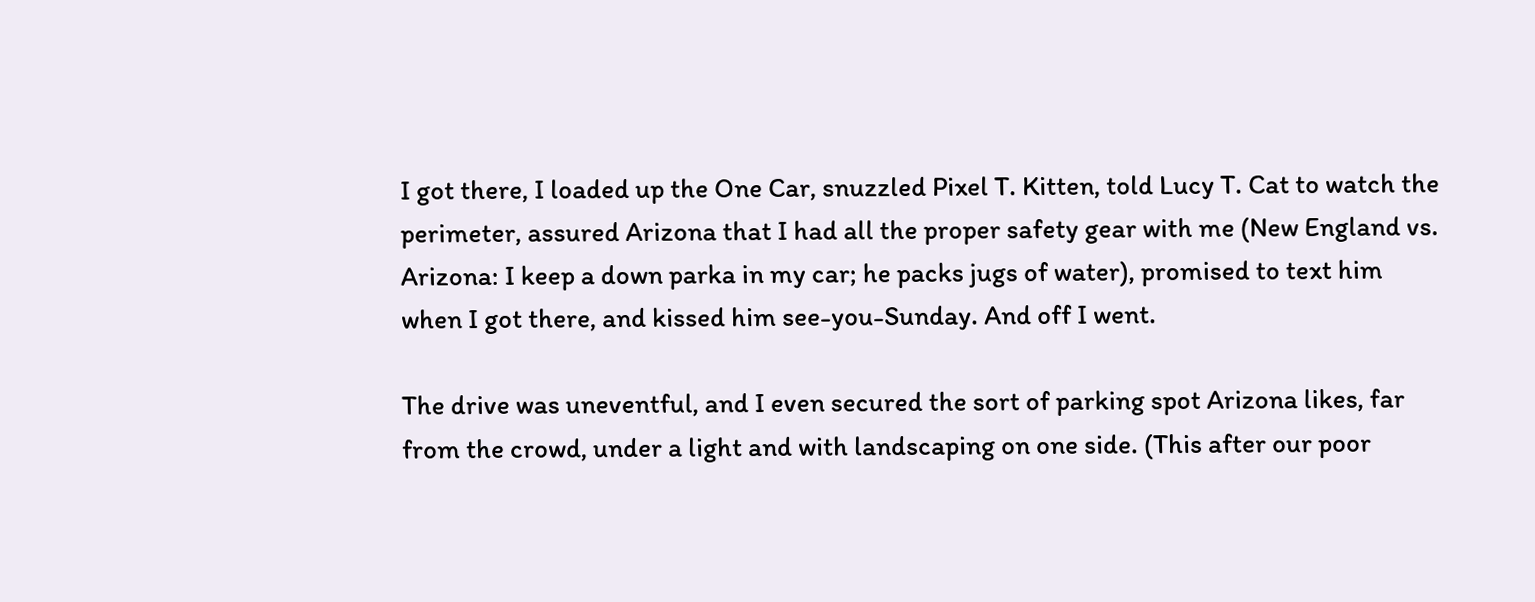I got there, I loaded up the One Car, snuzzled Pixel T. Kitten, told Lucy T. Cat to watch the perimeter, assured Arizona that I had all the proper safety gear with me (New England vs. Arizona: I keep a down parka in my car; he packs jugs of water), promised to text him when I got there, and kissed him see-you-Sunday. And off I went.

The drive was uneventful, and I even secured the sort of parking spot Arizona likes, far from the crowd, under a light and with landscaping on one side. (This after our poor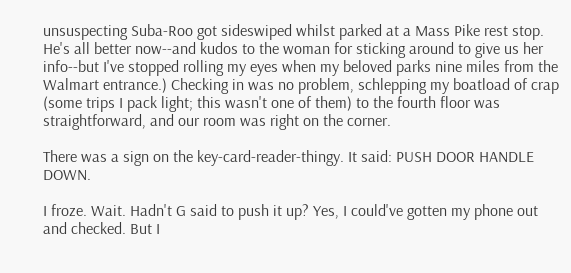unsuspecting Suba-Roo got sideswiped whilst parked at a Mass Pike rest stop. He's all better now--and kudos to the woman for sticking around to give us her info--but I've stopped rolling my eyes when my beloved parks nine miles from the Walmart entrance.) Checking in was no problem, schlepping my boatload of crap (some trips I pack light; this wasn't one of them) to the fourth floor was straightforward, and our room was right on the corner.

There was a sign on the key-card-reader-thingy. It said: PUSH DOOR HANDLE DOWN.

I froze. Wait. Hadn't G said to push it up? Yes, I could've gotten my phone out and checked. But I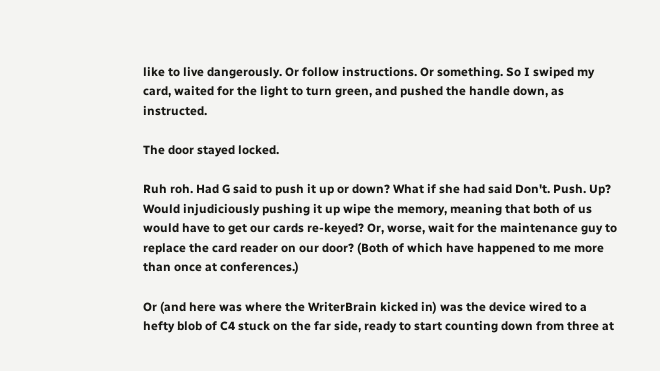like to live dangerously. Or follow instructions. Or something. So I swiped my card, waited for the light to turn green, and pushed the handle down, as instructed.

The door stayed locked.

Ruh roh. Had G said to push it up or down? What if she had said Don't. Push. Up? Would injudiciously pushing it up wipe the memory, meaning that both of us would have to get our cards re-keyed? Or, worse, wait for the maintenance guy to replace the card reader on our door? (Both of which have happened to me more than once at conferences.)

Or (and here was where the WriterBrain kicked in) was the device wired to a hefty blob of C4 stuck on the far side, ready to start counting down from three at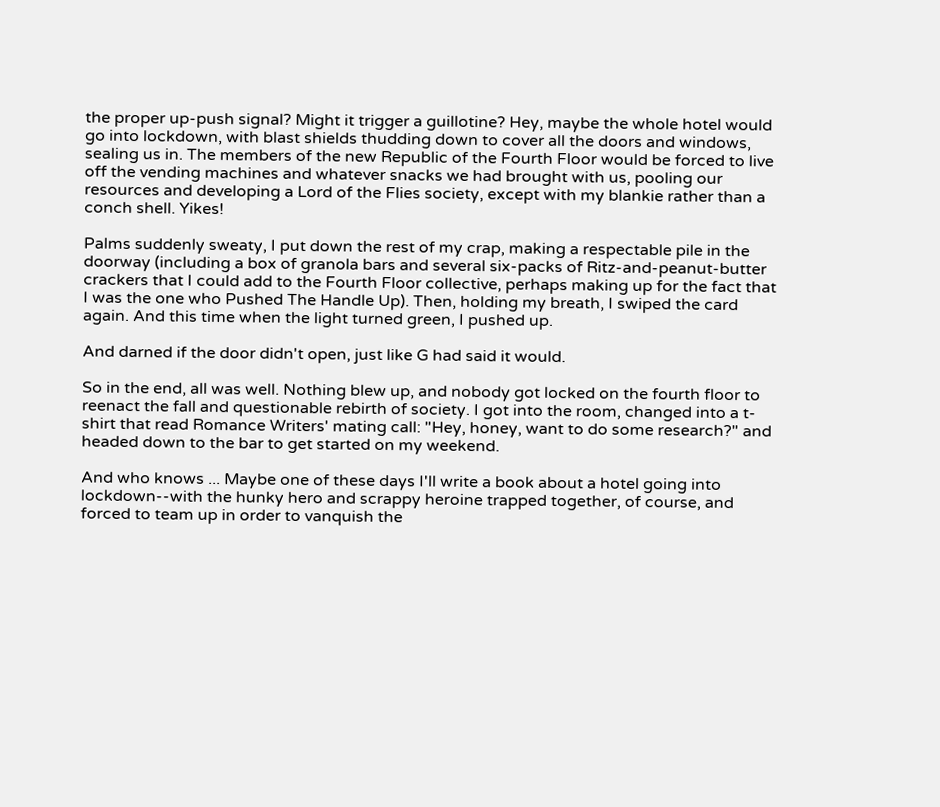the proper up-push signal? Might it trigger a guillotine? Hey, maybe the whole hotel would go into lockdown, with blast shields thudding down to cover all the doors and windows, sealing us in. The members of the new Republic of the Fourth Floor would be forced to live off the vending machines and whatever snacks we had brought with us, pooling our resources and developing a Lord of the Flies society, except with my blankie rather than a conch shell. Yikes!

Palms suddenly sweaty, I put down the rest of my crap, making a respectable pile in the doorway (including a box of granola bars and several six-packs of Ritz-and-peanut-butter crackers that I could add to the Fourth Floor collective, perhaps making up for the fact that I was the one who Pushed The Handle Up). Then, holding my breath, I swiped the card again. And this time when the light turned green, I pushed up.

And darned if the door didn't open, just like G had said it would.

So in the end, all was well. Nothing blew up, and nobody got locked on the fourth floor to reenact the fall and questionable rebirth of society. I got into the room, changed into a t-shirt that read Romance Writers' mating call: "Hey, honey, want to do some research?" and headed down to the bar to get started on my weekend.

And who knows ... Maybe one of these days I'll write a book about a hotel going into lockdown--with the hunky hero and scrappy heroine trapped together, of course, and forced to team up in order to vanquish the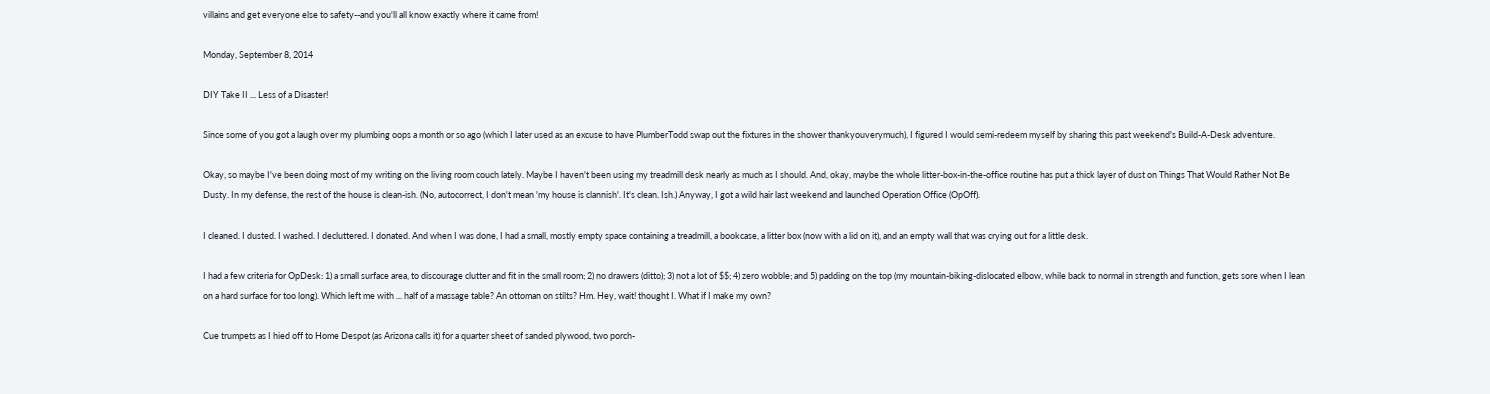villains and get everyone else to safety--and you'll all know exactly where it came from!

Monday, September 8, 2014

DIY Take II ... Less of a Disaster!

Since some of you got a laugh over my plumbing oops a month or so ago (which I later used as an excuse to have PlumberTodd swap out the fixtures in the shower thankyouverymuch), I figured I would semi-redeem myself by sharing this past weekend's Build-A-Desk adventure.

Okay, so maybe I've been doing most of my writing on the living room couch lately. Maybe I haven't been using my treadmill desk nearly as much as I should. And, okay, maybe the whole litter-box-in-the-office routine has put a thick layer of dust on Things That Would Rather Not Be Dusty. In my defense, the rest of the house is clean-ish. (No, autocorrect, I don't mean 'my house is clannish'. It's clean. Ish.) Anyway, I got a wild hair last weekend and launched Operation Office (OpOff).

I cleaned. I dusted. I washed. I decluttered. I donated. And when I was done, I had a small, mostly empty space containing a treadmill, a bookcase, a litter box (now with a lid on it), and an empty wall that was crying out for a little desk.

I had a few criteria for OpDesk: 1) a small surface area, to discourage clutter and fit in the small room; 2) no drawers (ditto); 3) not a lot of $$; 4) zero wobble; and 5) padding on the top (my mountain-biking-dislocated elbow, while back to normal in strength and function, gets sore when I lean on a hard surface for too long). Which left me with ... half of a massage table? An ottoman on stilts? Hm. Hey, wait! thought I. What if I make my own?

Cue trumpets as I hied off to Home Despot (as Arizona calls it) for a quarter sheet of sanded plywood, two porch-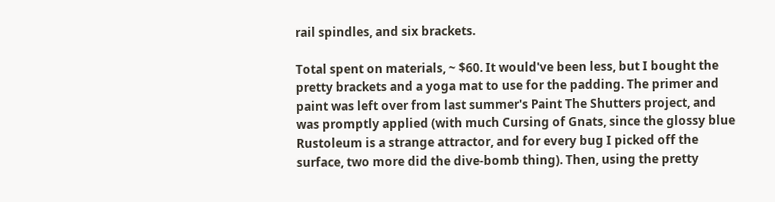rail spindles, and six brackets.

Total spent on materials, ~ $60. It would've been less, but I bought the pretty brackets and a yoga mat to use for the padding. The primer and paint was left over from last summer's Paint The Shutters project, and was promptly applied (with much Cursing of Gnats, since the glossy blue Rustoleum is a strange attractor, and for every bug I picked off the surface, two more did the dive-bomb thing). Then, using the pretty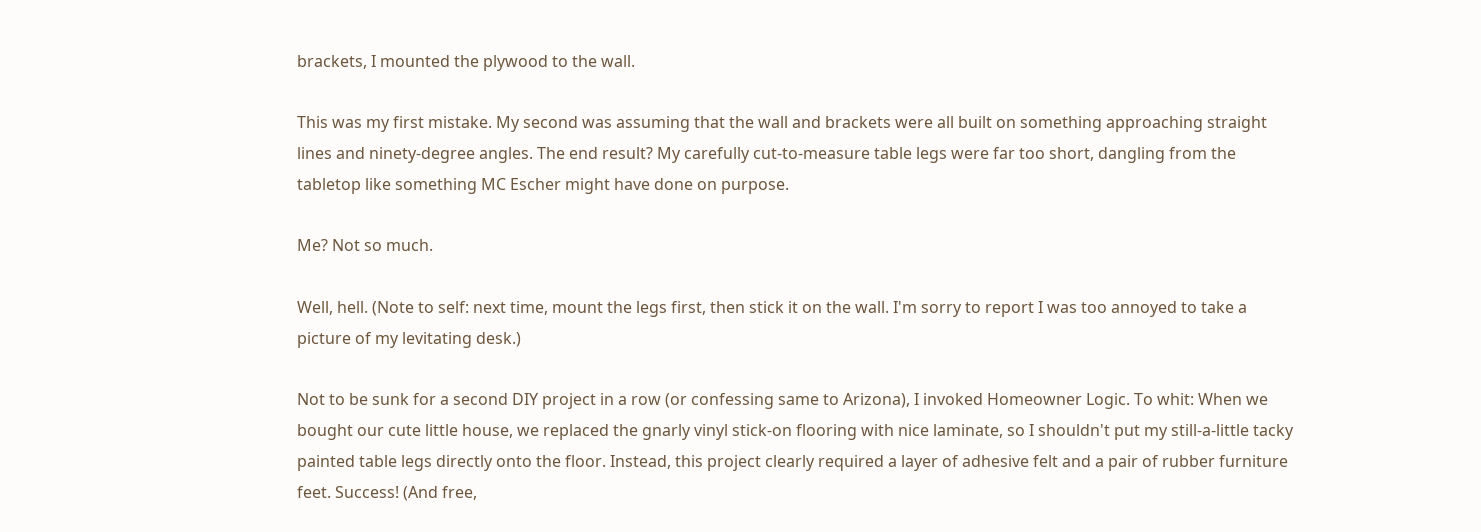brackets, I mounted the plywood to the wall.

This was my first mistake. My second was assuming that the wall and brackets were all built on something approaching straight lines and ninety-degree angles. The end result? My carefully cut-to-measure table legs were far too short, dangling from the tabletop like something MC Escher might have done on purpose.

Me? Not so much.

Well, hell. (Note to self: next time, mount the legs first, then stick it on the wall. I'm sorry to report I was too annoyed to take a picture of my levitating desk.)

Not to be sunk for a second DIY project in a row (or confessing same to Arizona), I invoked Homeowner Logic. To whit: When we bought our cute little house, we replaced the gnarly vinyl stick-on flooring with nice laminate, so I shouldn't put my still-a-little tacky painted table legs directly onto the floor. Instead, this project clearly required a layer of adhesive felt and a pair of rubber furniture feet. Success! (And free,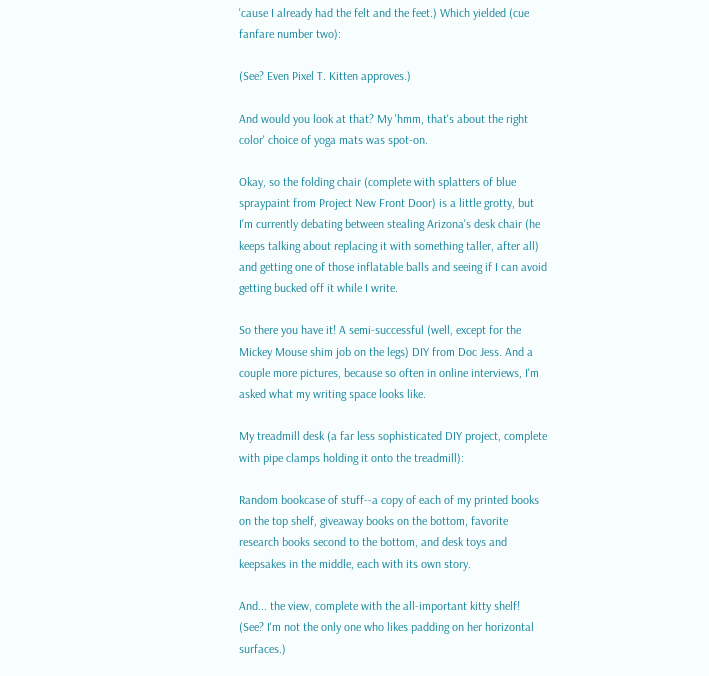'cause I already had the felt and the feet.) Which yielded (cue fanfare number two):

(See? Even Pixel T. Kitten approves.)

And would you look at that? My 'hmm, that's about the right color' choice of yoga mats was spot-on.

Okay, so the folding chair (complete with splatters of blue spraypaint from Project New Front Door) is a little grotty, but I'm currently debating between stealing Arizona's desk chair (he keeps talking about replacing it with something taller, after all) and getting one of those inflatable balls and seeing if I can avoid getting bucked off it while I write.

So there you have it! A semi-successful (well, except for the Mickey Mouse shim job on the legs) DIY from Doc Jess. And a couple more pictures, because so often in online interviews, I'm asked what my writing space looks like.

My treadmill desk (a far less sophisticated DIY project, complete with pipe clamps holding it onto the treadmill):

Random bookcase of stuff--a copy of each of my printed books on the top shelf, giveaway books on the bottom, favorite research books second to the bottom, and desk toys and keepsakes in the middle, each with its own story.

And... the view, complete with the all-important kitty shelf! (See? I'm not the only one who likes padding on her horizontal surfaces.)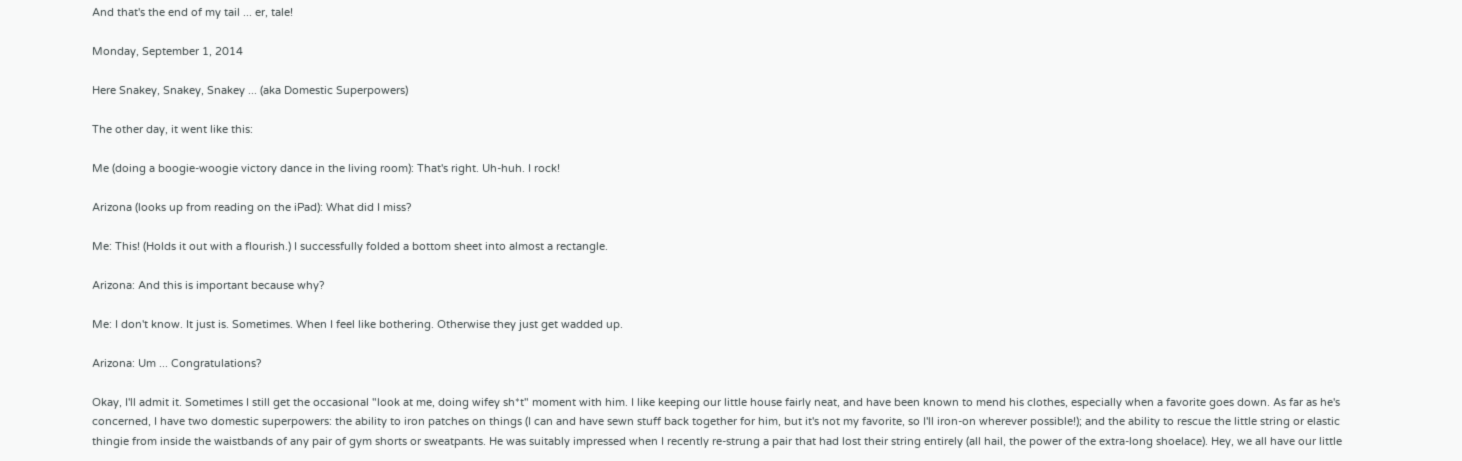And that's the end of my tail ... er, tale!

Monday, September 1, 2014

Here Snakey, Snakey, Snakey ... (aka Domestic Superpowers)

The other day, it went like this:

Me (doing a boogie-woogie victory dance in the living room): That's right. Uh-huh. I rock!

Arizona (looks up from reading on the iPad): What did I miss?

Me: This! (Holds it out with a flourish.) I successfully folded a bottom sheet into almost a rectangle.

Arizona: And this is important because why?

Me: I don't know. It just is. Sometimes. When I feel like bothering. Otherwise they just get wadded up.

Arizona: Um ... Congratulations?

Okay, I'll admit it. Sometimes I still get the occasional "look at me, doing wifey sh*t" moment with him. I like keeping our little house fairly neat, and have been known to mend his clothes, especially when a favorite goes down. As far as he's concerned, I have two domestic superpowers: the ability to iron patches on things (I can and have sewn stuff back together for him, but it's not my favorite, so I'll iron-on wherever possible!); and the ability to rescue the little string or elastic thingie from inside the waistbands of any pair of gym shorts or sweatpants. He was suitably impressed when I recently re-strung a pair that had lost their string entirely (all hail, the power of the extra-long shoelace). Hey, we all have our little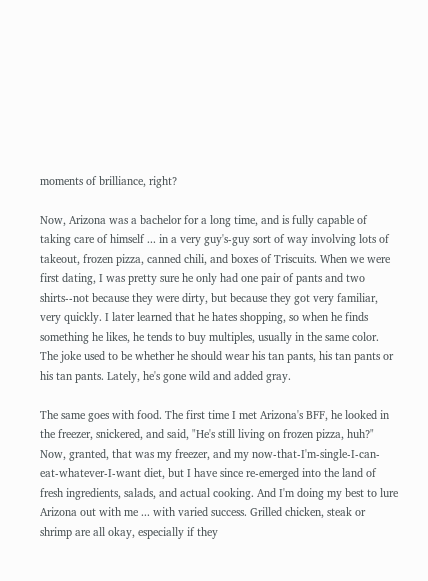moments of brilliance, right?

Now, Arizona was a bachelor for a long time, and is fully capable of taking care of himself ... in a very guy's-guy sort of way involving lots of takeout, frozen pizza, canned chili, and boxes of Triscuits. When we were first dating, I was pretty sure he only had one pair of pants and two shirts--not because they were dirty, but because they got very familiar, very quickly. I later learned that he hates shopping, so when he finds something he likes, he tends to buy multiples, usually in the same color. The joke used to be whether he should wear his tan pants, his tan pants or his tan pants. Lately, he's gone wild and added gray.

The same goes with food. The first time I met Arizona's BFF, he looked in the freezer, snickered, and said, "He's still living on frozen pizza, huh?" Now, granted, that was my freezer, and my now-that-I'm-single-I-can-eat-whatever-I-want diet, but I have since re-emerged into the land of fresh ingredients, salads, and actual cooking. And I'm doing my best to lure Arizona out with me ... with varied success. Grilled chicken, steak or shrimp are all okay, especially if they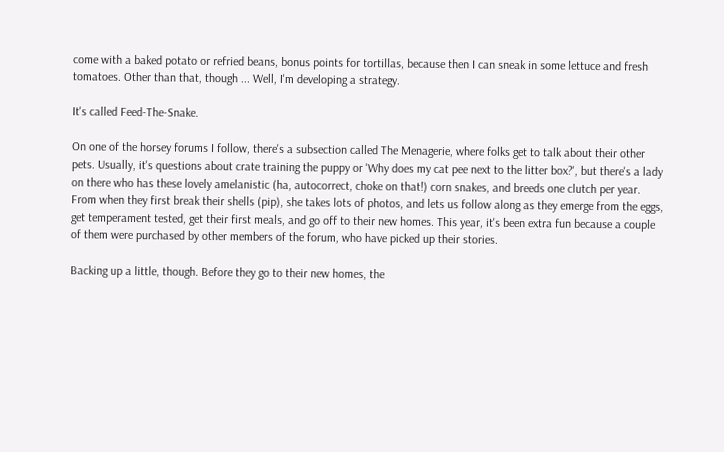come with a baked potato or refried beans, bonus points for tortillas, because then I can sneak in some lettuce and fresh tomatoes. Other than that, though ... Well, I'm developing a strategy.

It's called Feed-The-Snake.

On one of the horsey forums I follow, there's a subsection called The Menagerie, where folks get to talk about their other pets. Usually, it's questions about crate training the puppy or 'Why does my cat pee next to the litter box?', but there's a lady on there who has these lovely amelanistic (ha, autocorrect, choke on that!) corn snakes, and breeds one clutch per year. From when they first break their shells (pip), she takes lots of photos, and lets us follow along as they emerge from the eggs, get temperament tested, get their first meals, and go off to their new homes. This year, it's been extra fun because a couple of them were purchased by other members of the forum, who have picked up their stories.

Backing up a little, though. Before they go to their new homes, the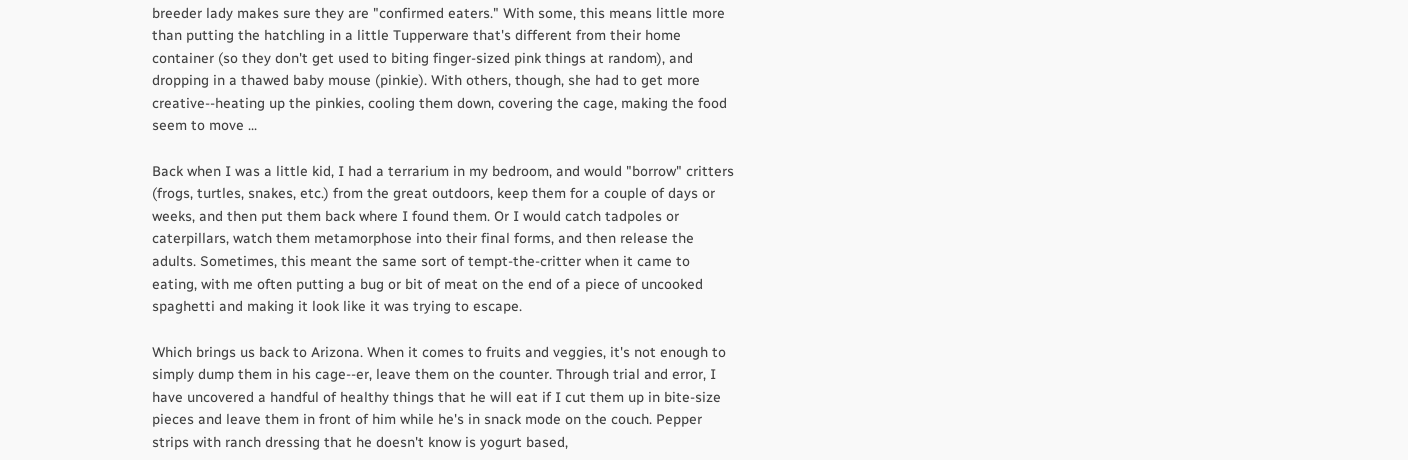breeder lady makes sure they are "confirmed eaters." With some, this means little more than putting the hatchling in a little Tupperware that's different from their home container (so they don't get used to biting finger-sized pink things at random), and dropping in a thawed baby mouse (pinkie). With others, though, she had to get more creative--heating up the pinkies, cooling them down, covering the cage, making the food seem to move ...

Back when I was a little kid, I had a terrarium in my bedroom, and would "borrow" critters (frogs, turtles, snakes, etc.) from the great outdoors, keep them for a couple of days or weeks, and then put them back where I found them. Or I would catch tadpoles or caterpillars, watch them metamorphose into their final forms, and then release the adults. Sometimes, this meant the same sort of tempt-the-critter when it came to eating, with me often putting a bug or bit of meat on the end of a piece of uncooked spaghetti and making it look like it was trying to escape.

Which brings us back to Arizona. When it comes to fruits and veggies, it's not enough to simply dump them in his cage--er, leave them on the counter. Through trial and error, I have uncovered a handful of healthy things that he will eat if I cut them up in bite-size pieces and leave them in front of him while he's in snack mode on the couch. Pepper strips with ranch dressing that he doesn't know is yogurt based,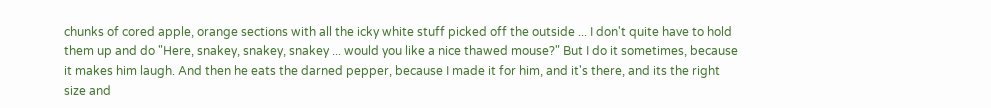chunks of cored apple, orange sections with all the icky white stuff picked off the outside ... I don't quite have to hold them up and do "Here, snakey, snakey, snakey ... would you like a nice thawed mouse?" But I do it sometimes, because it makes him laugh. And then he eats the darned pepper, because I made it for him, and it's there, and its the right size and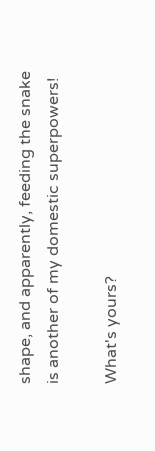shape, and apparently, feeding the snake is another of my domestic superpowers!

What's yours?